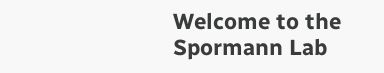Welcome to the Spormann Lab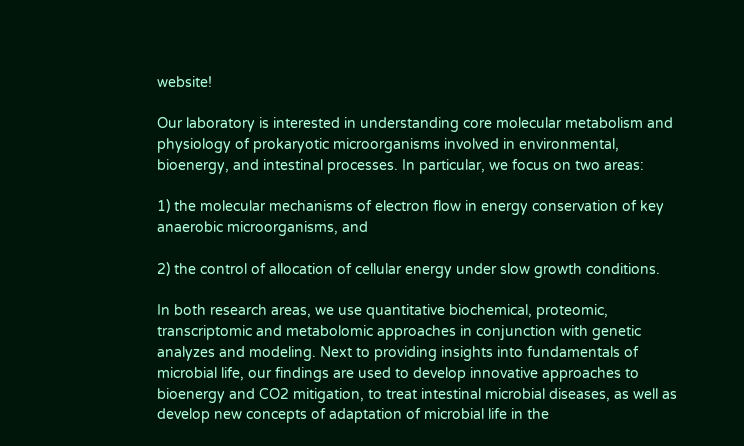website!

Our laboratory is interested in understanding core molecular metabolism and physiology of prokaryotic microorganisms involved in environmental, bioenergy, and intestinal processes. In particular, we focus on two areas:

1) the molecular mechanisms of electron flow in energy conservation of key anaerobic microorganisms, and

2) the control of allocation of cellular energy under slow growth conditions.

In both research areas, we use quantitative biochemical, proteomic, transcriptomic and metabolomic approaches in conjunction with genetic analyzes and modeling. Next to providing insights into fundamentals of microbial life, our findings are used to develop innovative approaches to bioenergy and CO2 mitigation, to treat intestinal microbial diseases, as well as develop new concepts of adaptation of microbial life in the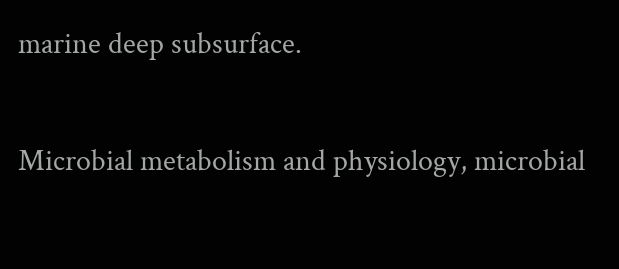marine deep subsurface.


Microbial metabolism and physiology, microbial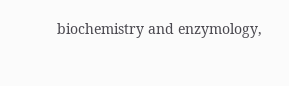biochemistry and enzymology,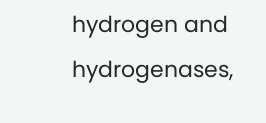hydrogen and hydrogenases,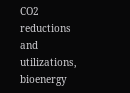CO2 reductions and utilizations, bioenergy